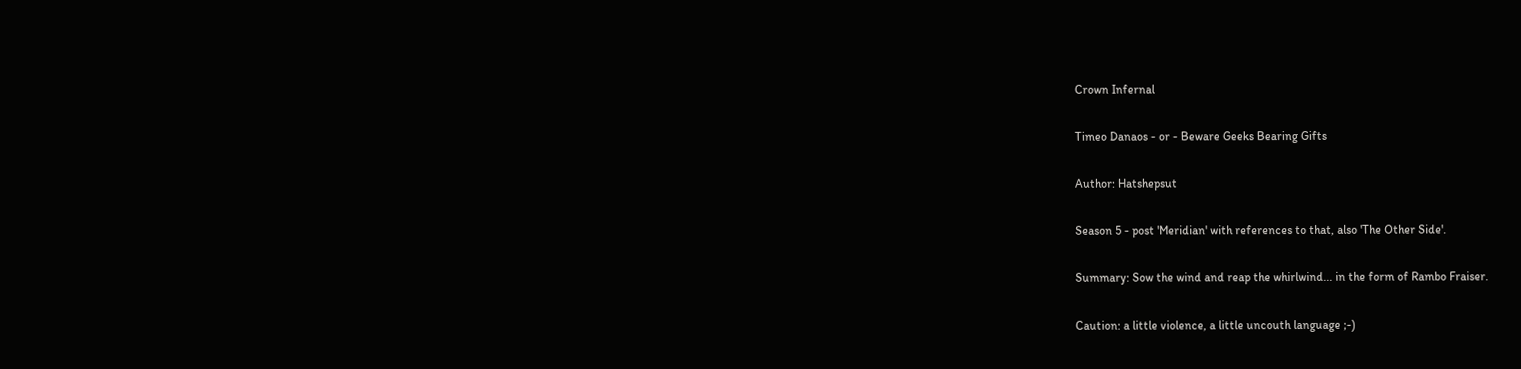Crown Infernal

Timeo Danaos - or - Beware Geeks Bearing Gifts

Author: Hatshepsut

Season 5 - post 'Meridian' with references to that, also 'The Other Side'.

Summary: Sow the wind and reap the whirlwind... in the form of Rambo Fraiser.

Caution: a little violence, a little uncouth language ;-)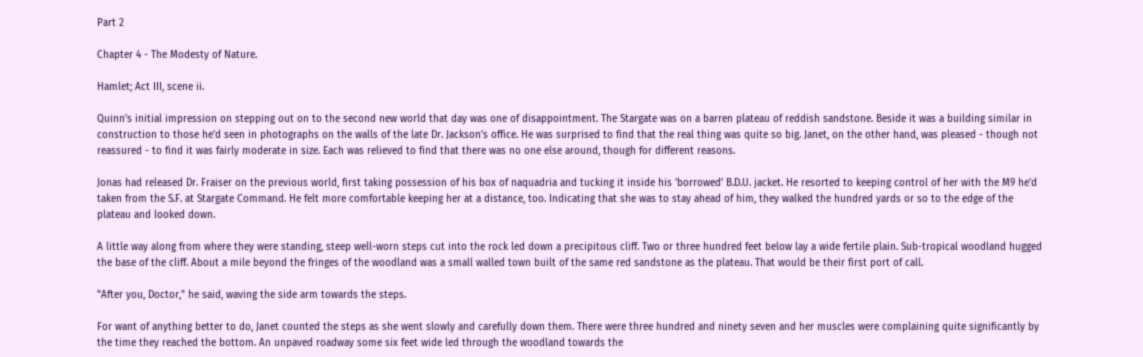Part 2

Chapter 4 - The Modesty of Nature.

Hamlet; Act III, scene ii.

Quinn's initial impression on stepping out on to the second new world that day was one of disappointment. The Stargate was on a barren plateau of reddish sandstone. Beside it was a building similar in construction to those he'd seen in photographs on the walls of the late Dr. Jackson's office. He was surprised to find that the real thing was quite so big. Janet, on the other hand, was pleased - though not reassured - to find it was fairly moderate in size. Each was relieved to find that there was no one else around, though for different reasons.

Jonas had released Dr. Fraiser on the previous world, first taking possession of his box of naquadria and tucking it inside his 'borrowed' B.D.U. jacket. He resorted to keeping control of her with the M9 he'd taken from the S.F. at Stargate Command. He felt more comfortable keeping her at a distance, too. Indicating that she was to stay ahead of him, they walked the hundred yards or so to the edge of the plateau and looked down.

A little way along from where they were standing, steep well-worn steps cut into the rock led down a precipitous cliff. Two or three hundred feet below lay a wide fertile plain. Sub-tropical woodland hugged the base of the cliff. About a mile beyond the fringes of the woodland was a small walled town built of the same red sandstone as the plateau. That would be their first port of call.

"After you, Doctor," he said, waving the side arm towards the steps.

For want of anything better to do, Janet counted the steps as she went slowly and carefully down them. There were three hundred and ninety seven and her muscles were complaining quite significantly by the time they reached the bottom. An unpaved roadway some six feet wide led through the woodland towards the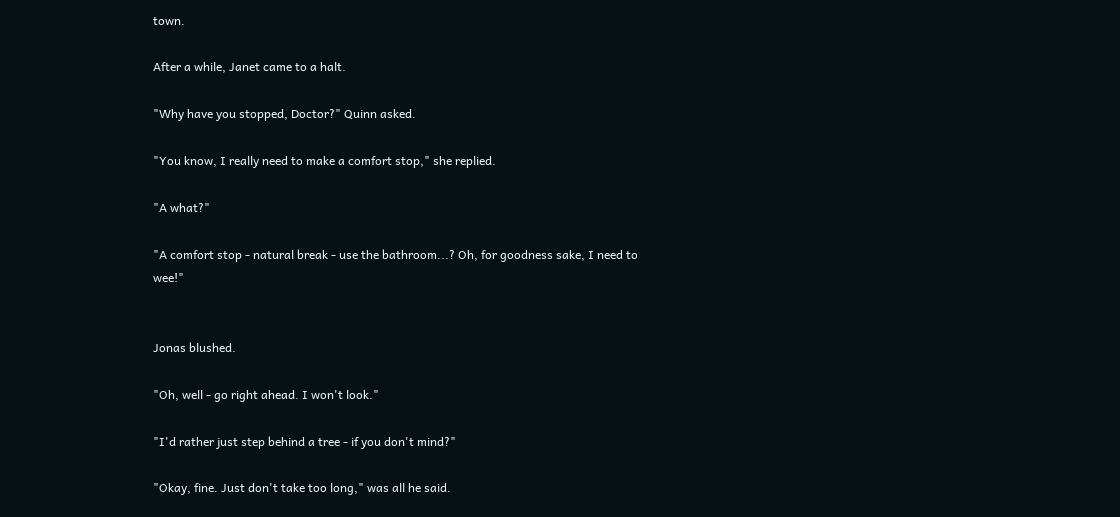town.

After a while, Janet came to a halt.

"Why have you stopped, Doctor?" Quinn asked.

"You know, I really need to make a comfort stop," she replied.

"A what?"

"A comfort stop - natural break - use the bathroom...? Oh, for goodness sake, I need to wee!"


Jonas blushed.

"Oh, well - go right ahead. I won't look."

"I'd rather just step behind a tree - if you don't mind?"

"Okay, fine. Just don't take too long," was all he said.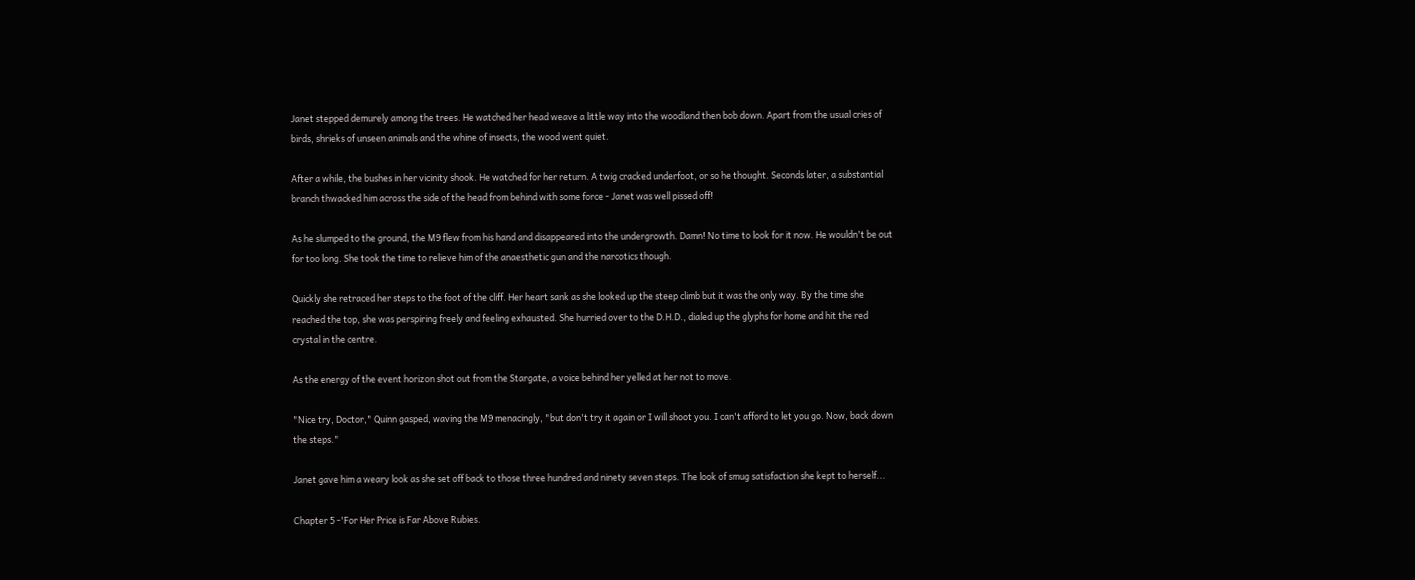Janet stepped demurely among the trees. He watched her head weave a little way into the woodland then bob down. Apart from the usual cries of birds, shrieks of unseen animals and the whine of insects, the wood went quiet.

After a while, the bushes in her vicinity shook. He watched for her return. A twig cracked underfoot, or so he thought. Seconds later, a substantial branch thwacked him across the side of the head from behind with some force - Janet was well pissed off!

As he slumped to the ground, the M9 flew from his hand and disappeared into the undergrowth. Damn! No time to look for it now. He wouldn't be out for too long. She took the time to relieve him of the anaesthetic gun and the narcotics though.

Quickly she retraced her steps to the foot of the cliff. Her heart sank as she looked up the steep climb but it was the only way. By the time she reached the top, she was perspiring freely and feeling exhausted. She hurried over to the D.H.D., dialed up the glyphs for home and hit the red crystal in the centre.

As the energy of the event horizon shot out from the Stargate, a voice behind her yelled at her not to move.

"Nice try, Doctor," Quinn gasped, waving the M9 menacingly, "but don't try it again or I will shoot you. I can't afford to let you go. Now, back down the steps."

Janet gave him a weary look as she set off back to those three hundred and ninety seven steps. The look of smug satisfaction she kept to herself...

Chapter 5 -'For Her Price is Far Above Rubies.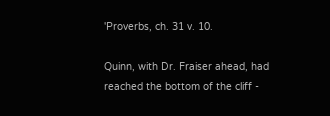'Proverbs, ch. 31 v. 10.

Quinn, with Dr. Fraiser ahead, had reached the bottom of the cliff -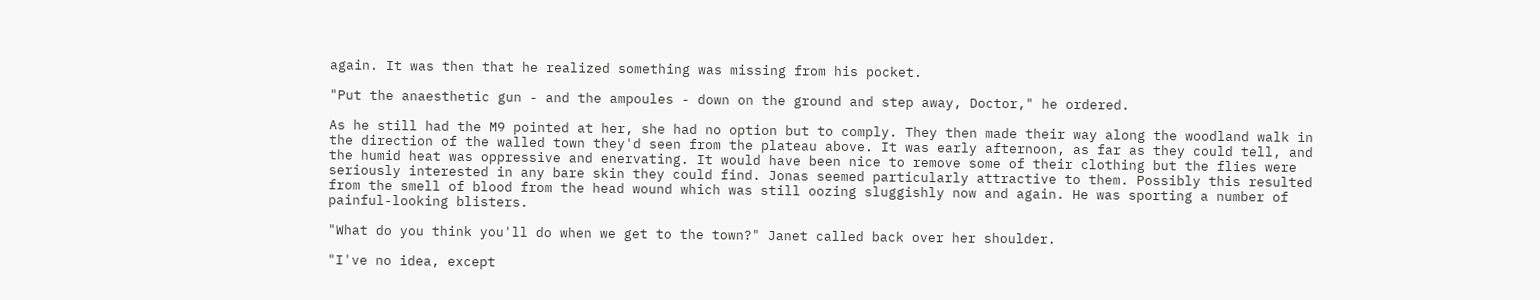again. It was then that he realized something was missing from his pocket.

"Put the anaesthetic gun - and the ampoules - down on the ground and step away, Doctor," he ordered.

As he still had the M9 pointed at her, she had no option but to comply. They then made their way along the woodland walk in the direction of the walled town they'd seen from the plateau above. It was early afternoon, as far as they could tell, and the humid heat was oppressive and enervating. It would have been nice to remove some of their clothing but the flies were seriously interested in any bare skin they could find. Jonas seemed particularly attractive to them. Possibly this resulted from the smell of blood from the head wound which was still oozing sluggishly now and again. He was sporting a number of painful-looking blisters.

"What do you think you'll do when we get to the town?" Janet called back over her shoulder.

"I've no idea, except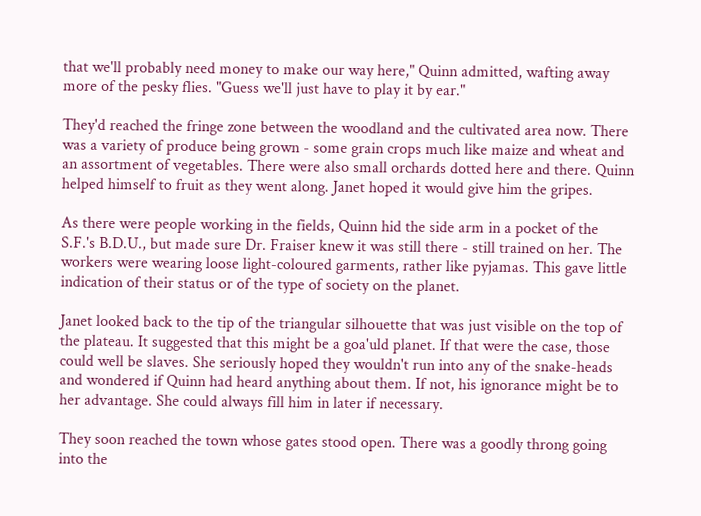that we'll probably need money to make our way here," Quinn admitted, wafting away more of the pesky flies. "Guess we'll just have to play it by ear."

They'd reached the fringe zone between the woodland and the cultivated area now. There was a variety of produce being grown - some grain crops much like maize and wheat and an assortment of vegetables. There were also small orchards dotted here and there. Quinn helped himself to fruit as they went along. Janet hoped it would give him the gripes.

As there were people working in the fields, Quinn hid the side arm in a pocket of the S.F.'s B.D.U., but made sure Dr. Fraiser knew it was still there - still trained on her. The workers were wearing loose light-coloured garments, rather like pyjamas. This gave little indication of their status or of the type of society on the planet.

Janet looked back to the tip of the triangular silhouette that was just visible on the top of the plateau. It suggested that this might be a goa'uld planet. If that were the case, those could well be slaves. She seriously hoped they wouldn't run into any of the snake-heads and wondered if Quinn had heard anything about them. If not, his ignorance might be to her advantage. She could always fill him in later if necessary.

They soon reached the town whose gates stood open. There was a goodly throng going into the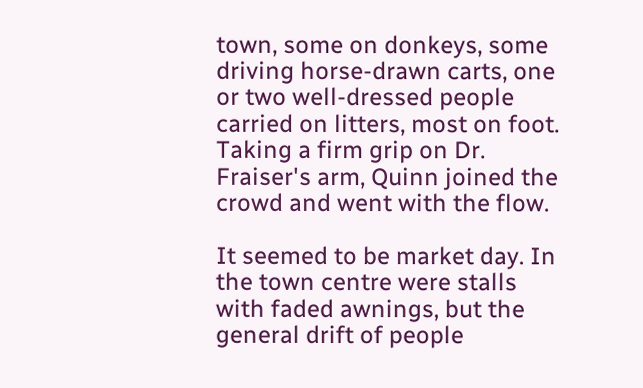town, some on donkeys, some driving horse-drawn carts, one or two well-dressed people carried on litters, most on foot. Taking a firm grip on Dr. Fraiser's arm, Quinn joined the crowd and went with the flow.

It seemed to be market day. In the town centre were stalls with faded awnings, but the general drift of people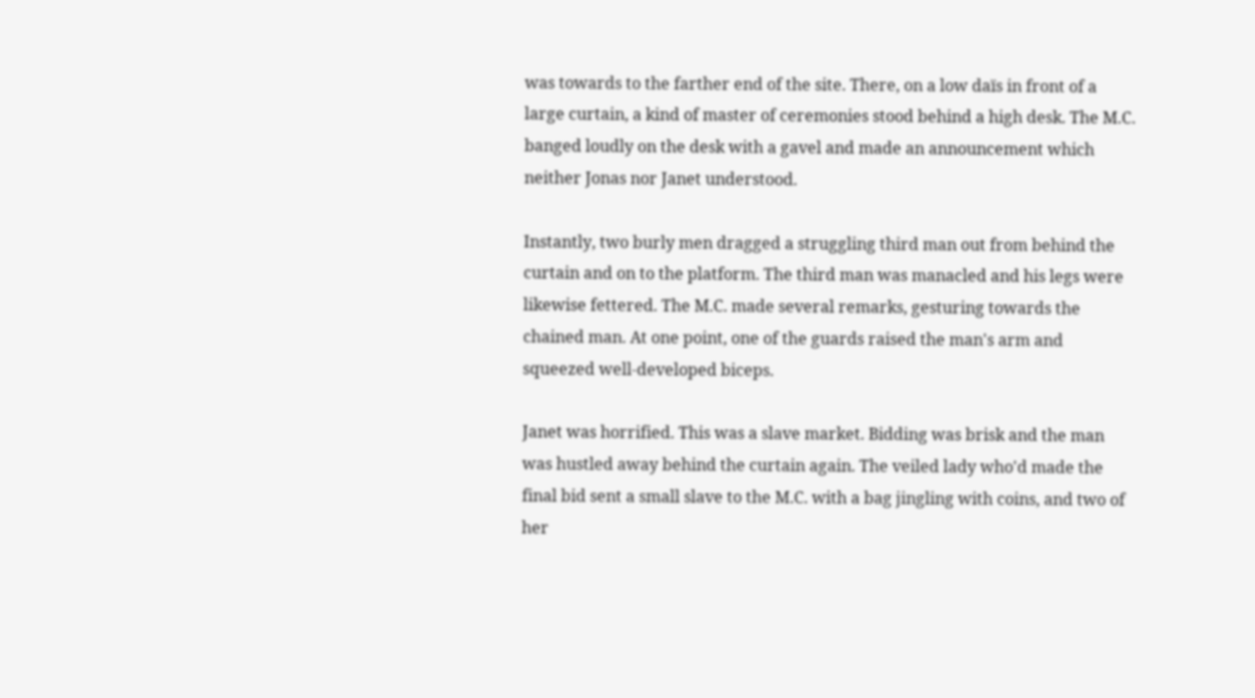was towards to the farther end of the site. There, on a low daïs in front of a large curtain, a kind of master of ceremonies stood behind a high desk. The M.C. banged loudly on the desk with a gavel and made an announcement which neither Jonas nor Janet understood.

Instantly, two burly men dragged a struggling third man out from behind the curtain and on to the platform. The third man was manacled and his legs were likewise fettered. The M.C. made several remarks, gesturing towards the chained man. At one point, one of the guards raised the man's arm and squeezed well-developed biceps.

Janet was horrified. This was a slave market. Bidding was brisk and the man was hustled away behind the curtain again. The veiled lady who'd made the final bid sent a small slave to the M.C. with a bag jingling with coins, and two of her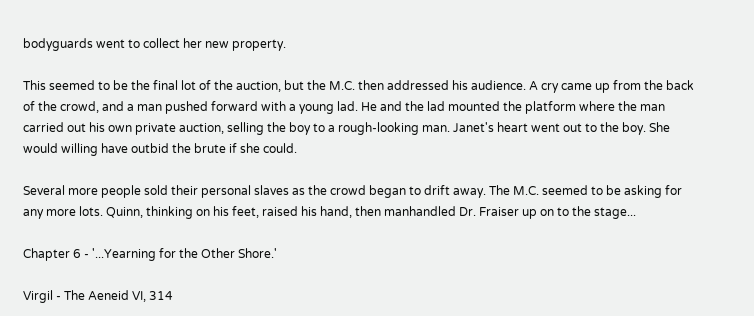bodyguards went to collect her new property.

This seemed to be the final lot of the auction, but the M.C. then addressed his audience. A cry came up from the back of the crowd, and a man pushed forward with a young lad. He and the lad mounted the platform where the man carried out his own private auction, selling the boy to a rough-looking man. Janet's heart went out to the boy. She would willing have outbid the brute if she could.

Several more people sold their personal slaves as the crowd began to drift away. The M.C. seemed to be asking for any more lots. Quinn, thinking on his feet, raised his hand, then manhandled Dr. Fraiser up on to the stage...

Chapter 6 - '...Yearning for the Other Shore.'

Virgil - The Aeneid VI, 314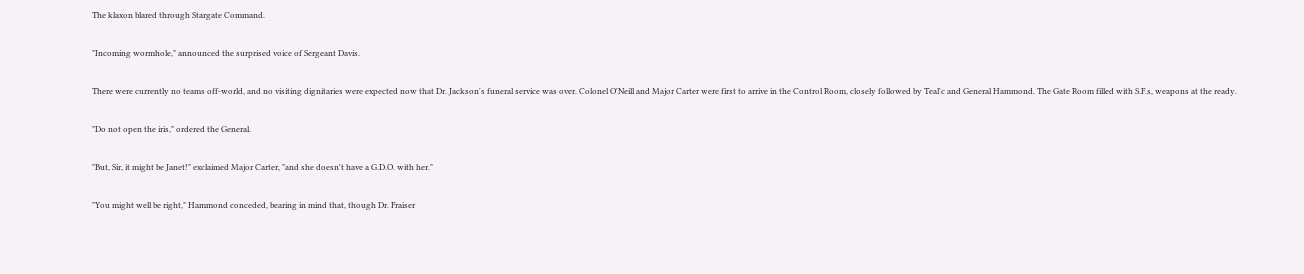The klaxon blared through Stargate Command.

"Incoming wormhole," announced the surprised voice of Sergeant Davis.

There were currently no teams off-world, and no visiting dignitaries were expected now that Dr. Jackson's funeral service was over. Colonel O'Neill and Major Carter were first to arrive in the Control Room, closely followed by Teal'c and General Hammond. The Gate Room filled with S.F.s, weapons at the ready.

"Do not open the iris," ordered the General.

"But, Sir, it might be Janet!" exclaimed Major Carter, "and she doesn't have a G.D.O. with her."

"You might well be right," Hammond conceded, bearing in mind that, though Dr. Fraiser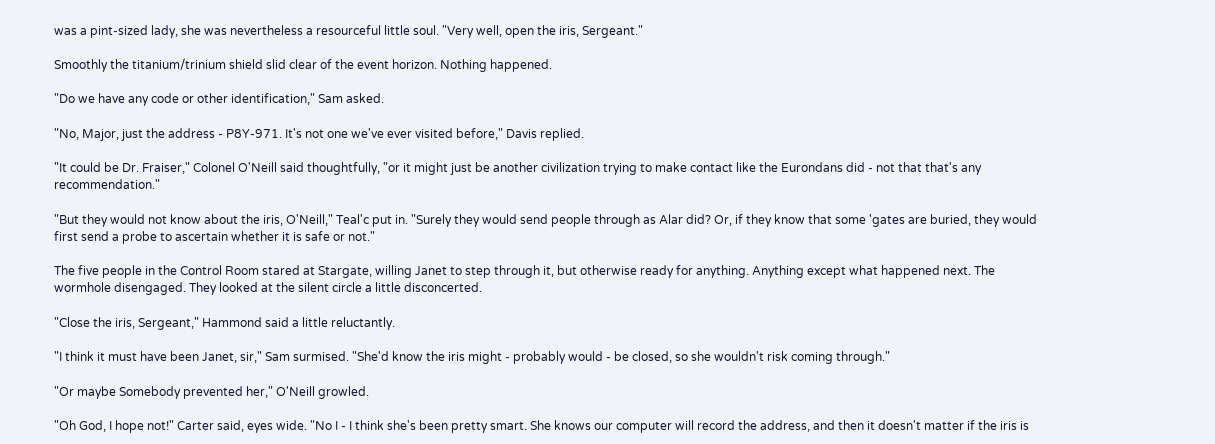was a pint-sized lady, she was nevertheless a resourceful little soul. "Very well, open the iris, Sergeant."

Smoothly the titanium/trinium shield slid clear of the event horizon. Nothing happened.

"Do we have any code or other identification," Sam asked.

"No, Major, just the address - P8Y-971. It's not one we've ever visited before," Davis replied.

"It could be Dr. Fraiser," Colonel O'Neill said thoughtfully, "or it might just be another civilization trying to make contact like the Eurondans did - not that that's any recommendation."

"But they would not know about the iris, O'Neill," Teal'c put in. "Surely they would send people through as Alar did? Or, if they know that some 'gates are buried, they would first send a probe to ascertain whether it is safe or not."

The five people in the Control Room stared at Stargate, willing Janet to step through it, but otherwise ready for anything. Anything except what happened next. The wormhole disengaged. They looked at the silent circle a little disconcerted.

"Close the iris, Sergeant," Hammond said a little reluctantly.

"I think it must have been Janet, sir," Sam surmised. "She'd know the iris might - probably would - be closed, so she wouldn't risk coming through."

"Or maybe Somebody prevented her," O'Neill growled.

"Oh God, I hope not!" Carter said, eyes wide. "No I - I think she's been pretty smart. She knows our computer will record the address, and then it doesn't matter if the iris is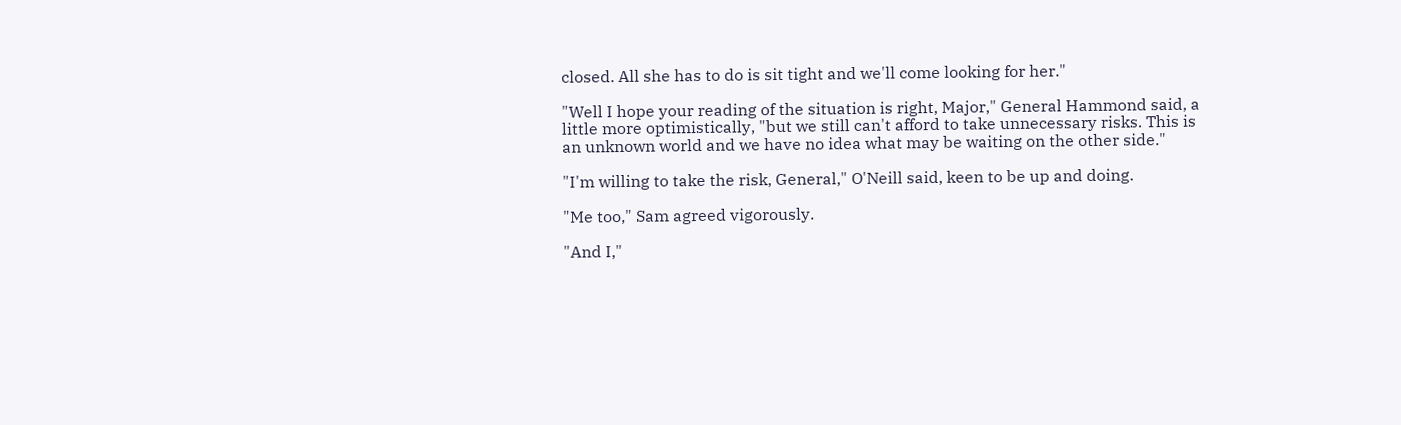closed. All she has to do is sit tight and we'll come looking for her."

"Well I hope your reading of the situation is right, Major," General Hammond said, a little more optimistically, "but we still can't afford to take unnecessary risks. This is an unknown world and we have no idea what may be waiting on the other side."

"I'm willing to take the risk, General," O'Neill said, keen to be up and doing.

"Me too," Sam agreed vigorously.

"And I,"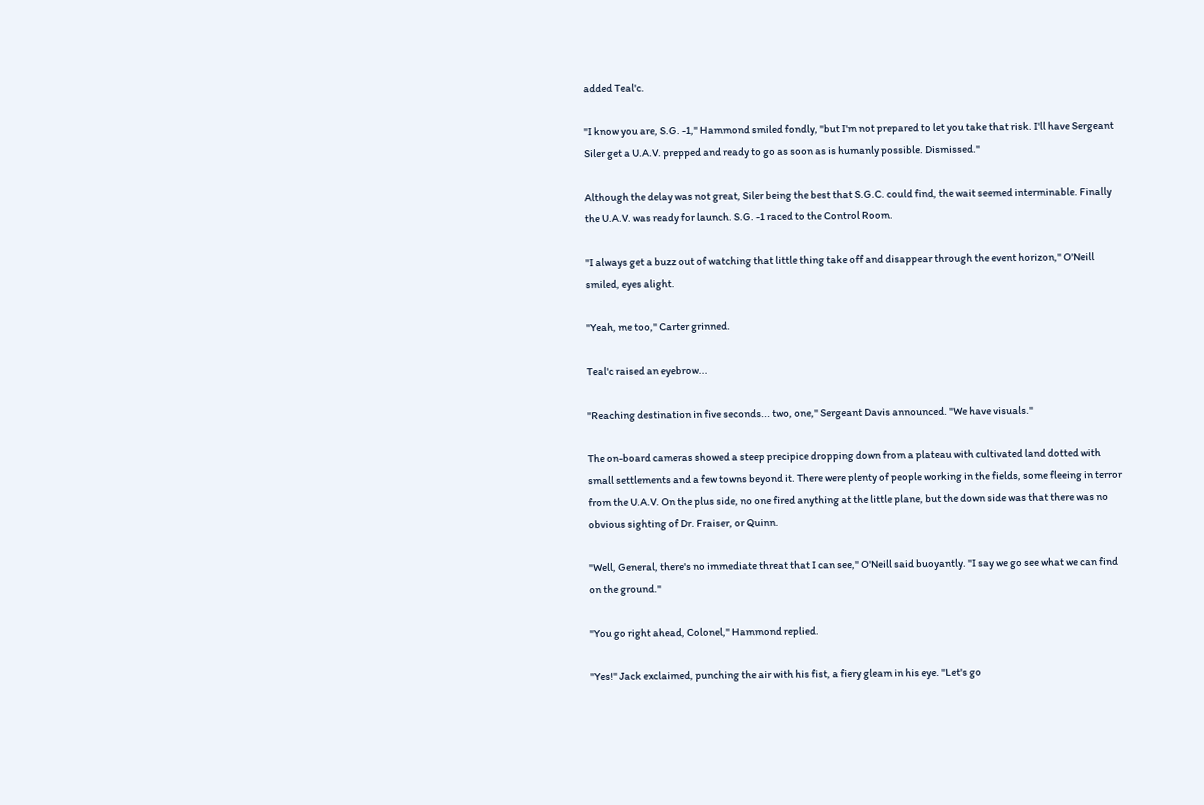added Teal'c.

"I know you are, S.G. -1," Hammond smiled fondly, "but I'm not prepared to let you take that risk. I'll have Sergeant Siler get a U.A.V. prepped and ready to go as soon as is humanly possible. Dismissed."

Although the delay was not great, Siler being the best that S.G.C. could find, the wait seemed interminable. Finally the U.A.V. was ready for launch. S.G. -1 raced to the Control Room.

"I always get a buzz out of watching that little thing take off and disappear through the event horizon," O'Neill smiled, eyes alight.

"Yeah, me too," Carter grinned.

Teal'c raised an eyebrow...

"Reaching destination in five seconds... two, one," Sergeant Davis announced. "We have visuals."

The on-board cameras showed a steep precipice dropping down from a plateau with cultivated land dotted with small settlements and a few towns beyond it. There were plenty of people working in the fields, some fleeing in terror from the U.A.V. On the plus side, no one fired anything at the little plane, but the down side was that there was no obvious sighting of Dr. Fraiser, or Quinn.

"Well, General, there's no immediate threat that I can see," O'Neill said buoyantly. "I say we go see what we can find on the ground."

"You go right ahead, Colonel," Hammond replied.

"Yes!" Jack exclaimed, punching the air with his fist, a fiery gleam in his eye. "Let's go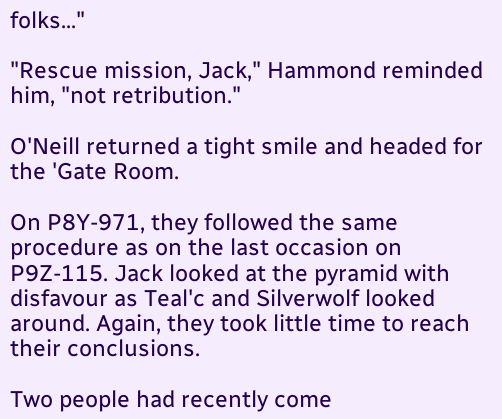folks..."

"Rescue mission, Jack," Hammond reminded him, "not retribution."

O'Neill returned a tight smile and headed for the 'Gate Room.

On P8Y-971, they followed the same procedure as on the last occasion on P9Z-115. Jack looked at the pyramid with disfavour as Teal'c and Silverwolf looked around. Again, they took little time to reach their conclusions.

Two people had recently come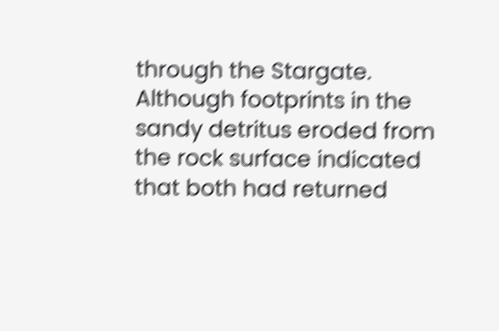through the Stargate. Although footprints in the sandy detritus eroded from the rock surface indicated that both had returned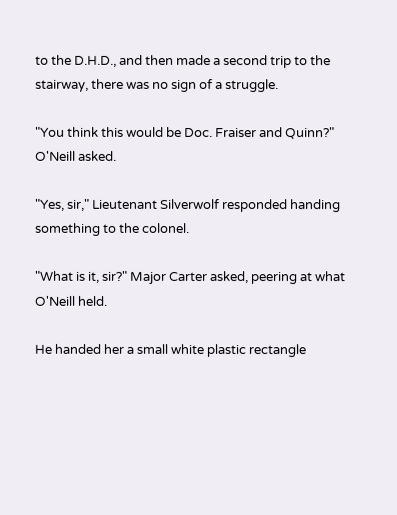to the D.H.D., and then made a second trip to the stairway, there was no sign of a struggle.

"You think this would be Doc. Fraiser and Quinn?" O'Neill asked.

"Yes, sir," Lieutenant Silverwolf responded handing something to the colonel.

"What is it, sir?" Major Carter asked, peering at what O'Neill held.

He handed her a small white plastic rectangle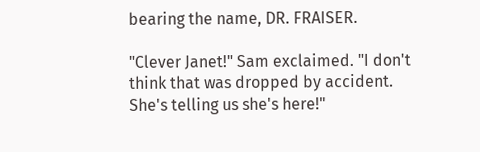bearing the name, DR. FRAISER.

"Clever Janet!" Sam exclaimed. "I don't think that was dropped by accident. She's telling us she's here!"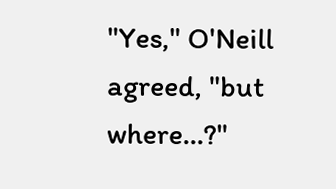"Yes," O'Neill agreed, "but where...?"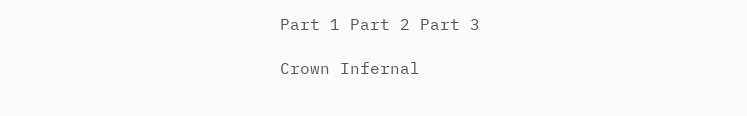Part 1 Part 2 Part 3

Crown Infernal